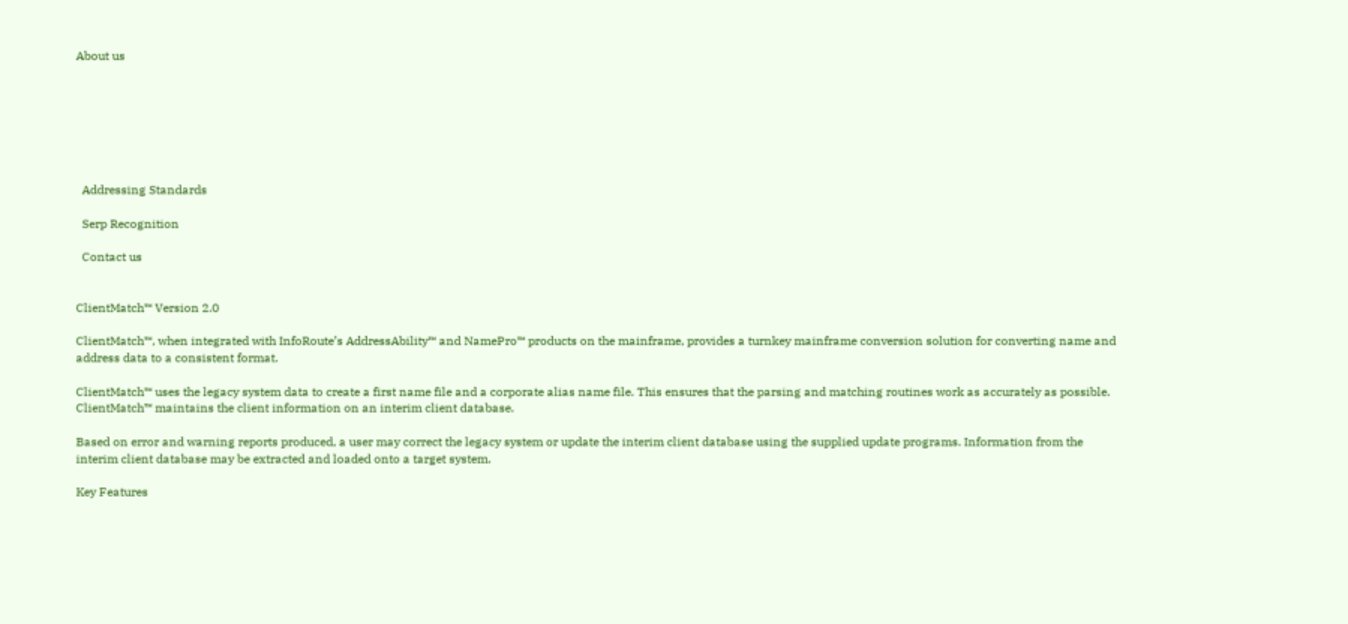About us







  Addressing Standards

  Serp Recognition

  Contact us


ClientMatch™ Version 2.0

ClientMatch™, when integrated with InfoRoute’s AddressAbility™ and NamePro™ products on the mainframe, provides a turnkey mainframe conversion solution for converting name and address data to a consistent format.

ClientMatch™ uses the legacy system data to create a first name file and a corporate alias name file. This ensures that the parsing and matching routines work as accurately as possible. ClientMatch™ maintains the client information on an interim client database.

Based on error and warning reports produced, a user may correct the legacy system or update the interim client database using the supplied update programs. Information from the interim client database may be extracted and loaded onto a target system.

Key Features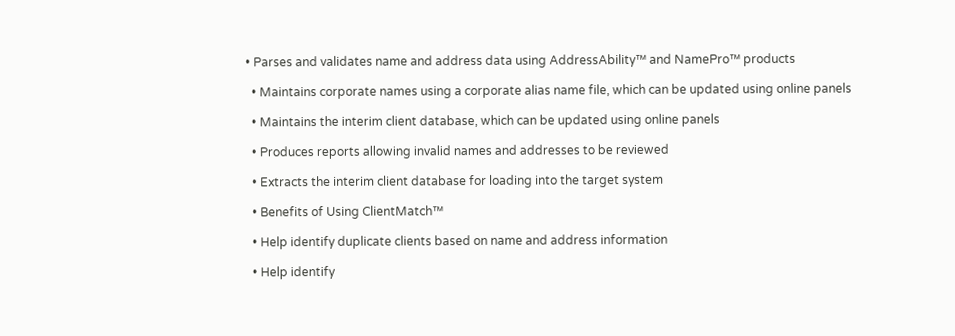• Parses and validates name and address data using AddressAbility™ and NamePro™ products

  • Maintains corporate names using a corporate alias name file, which can be updated using online panels

  • Maintains the interim client database, which can be updated using online panels

  • Produces reports allowing invalid names and addresses to be reviewed

  • Extracts the interim client database for loading into the target system

  • Benefits of Using ClientMatch™

  • Help identify duplicate clients based on name and address information

  • Help identify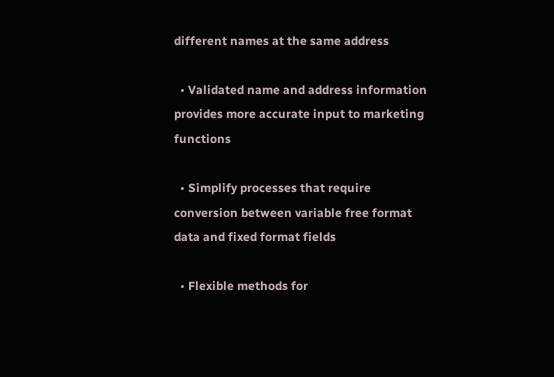different names at the same address

  • Validated name and address information provides more accurate input to marketing functions

  • Simplify processes that require conversion between variable free format data and fixed format fields

  • Flexible methods for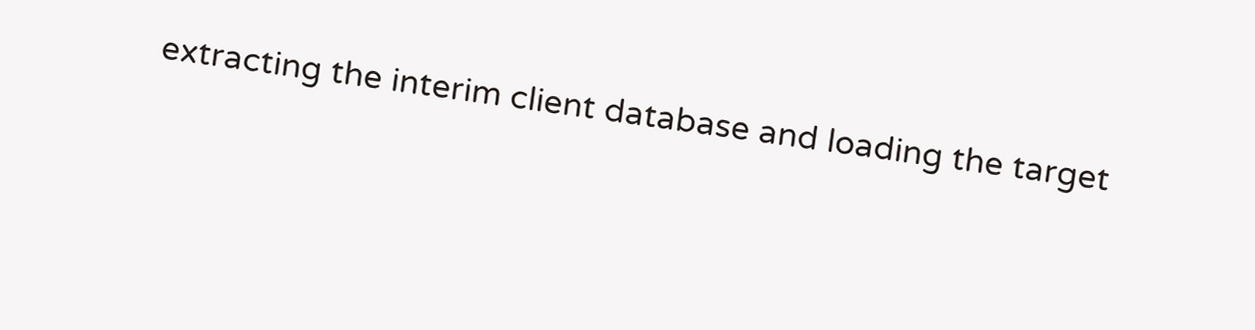extracting the interim client database and loading the target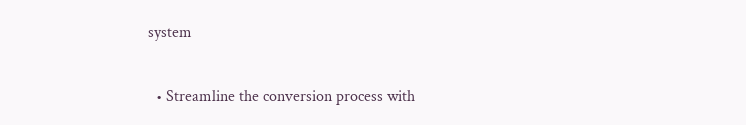system

  • Streamline the conversion process with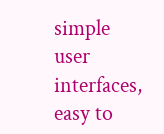simple user interfaces, easy to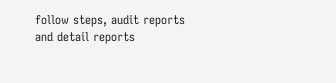follow steps, audit reports and detail reports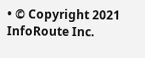• © Copyright 2021 InfoRoute Inc.